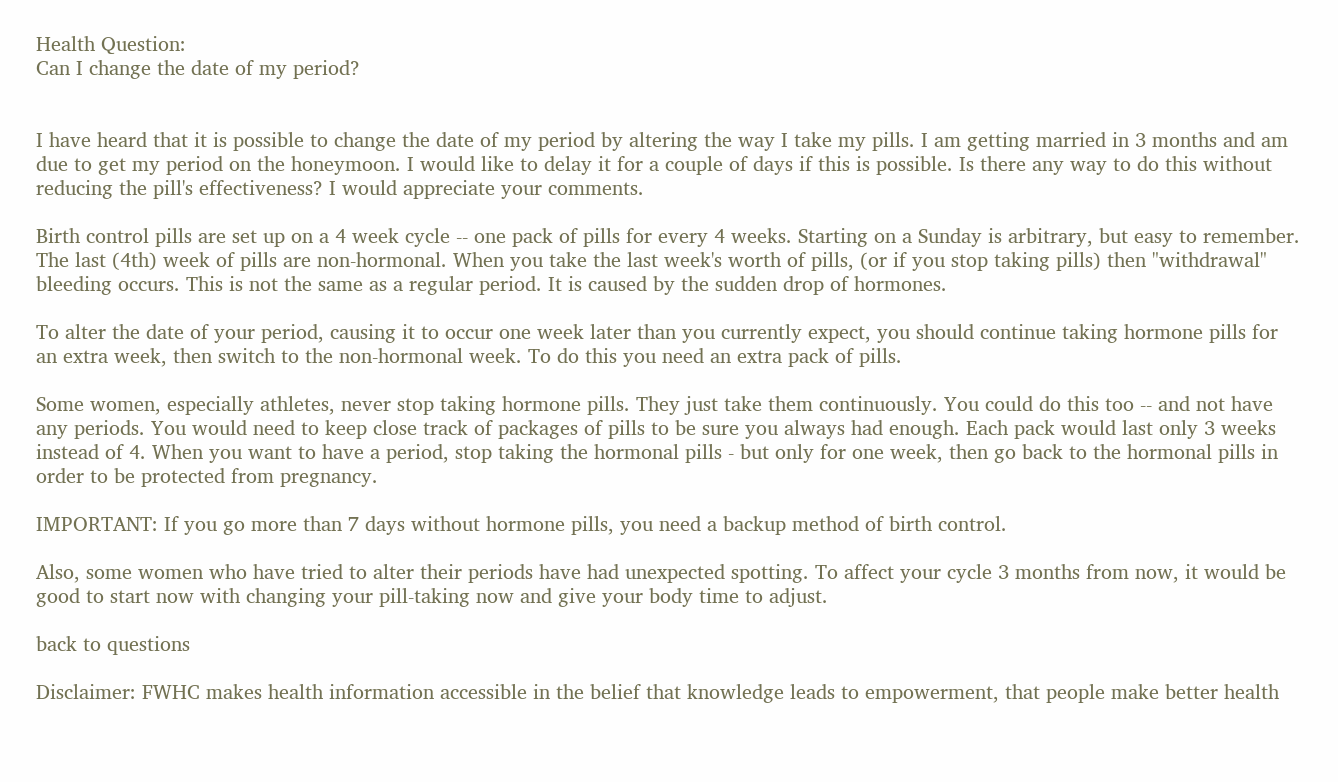Health Question:
Can I change the date of my period?


I have heard that it is possible to change the date of my period by altering the way I take my pills. I am getting married in 3 months and am due to get my period on the honeymoon. I would like to delay it for a couple of days if this is possible. Is there any way to do this without reducing the pill's effectiveness? I would appreciate your comments.

Birth control pills are set up on a 4 week cycle -- one pack of pills for every 4 weeks. Starting on a Sunday is arbitrary, but easy to remember. The last (4th) week of pills are non-hormonal. When you take the last week's worth of pills, (or if you stop taking pills) then "withdrawal" bleeding occurs. This is not the same as a regular period. It is caused by the sudden drop of hormones.

To alter the date of your period, causing it to occur one week later than you currently expect, you should continue taking hormone pills for an extra week, then switch to the non-hormonal week. To do this you need an extra pack of pills.

Some women, especially athletes, never stop taking hormone pills. They just take them continuously. You could do this too -- and not have any periods. You would need to keep close track of packages of pills to be sure you always had enough. Each pack would last only 3 weeks instead of 4. When you want to have a period, stop taking the hormonal pills - but only for one week, then go back to the hormonal pills in order to be protected from pregnancy.

IMPORTANT: If you go more than 7 days without hormone pills, you need a backup method of birth control.

Also, some women who have tried to alter their periods have had unexpected spotting. To affect your cycle 3 months from now, it would be good to start now with changing your pill-taking now and give your body time to adjust.

back to questions

Disclaimer: FWHC makes health information accessible in the belief that knowledge leads to empowerment, that people make better health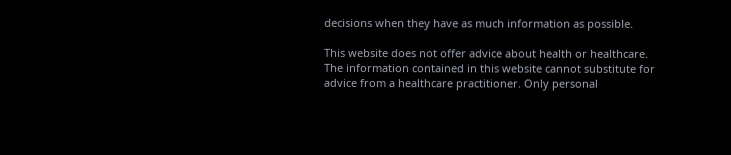decisions when they have as much information as possible.

This website does not offer advice about health or healthcare. The information contained in this website cannot substitute for advice from a healthcare practitioner. Only personal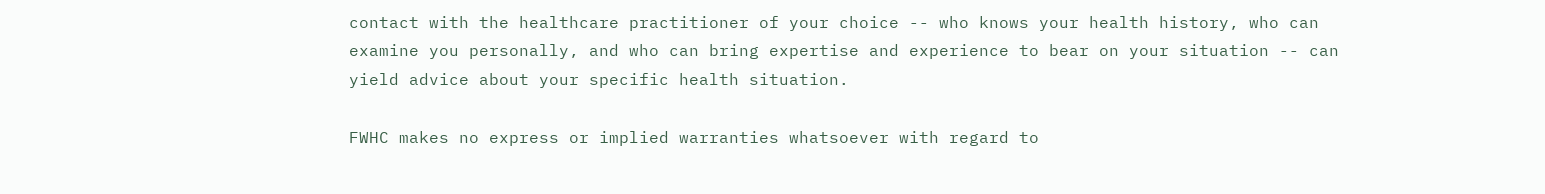contact with the healthcare practitioner of your choice -- who knows your health history, who can examine you personally, and who can bring expertise and experience to bear on your situation -- can yield advice about your specific health situation.

FWHC makes no express or implied warranties whatsoever with regard to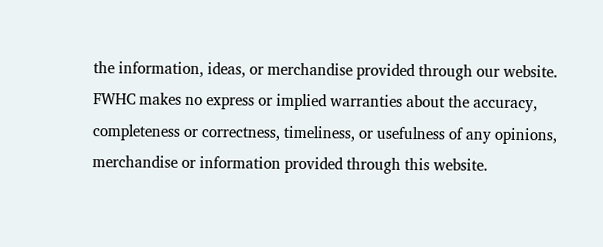the information, ideas, or merchandise provided through our website. FWHC makes no express or implied warranties about the accuracy, completeness or correctness, timeliness, or usefulness of any opinions, merchandise or information provided through this website.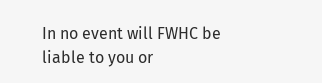In no event will FWHC be liable to you or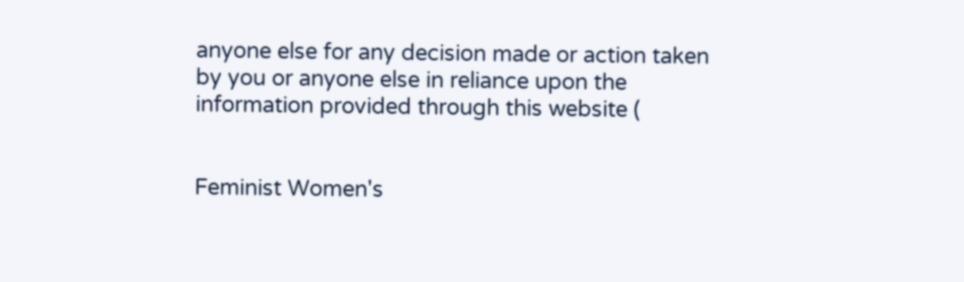anyone else for any decision made or action taken by you or anyone else in reliance upon the information provided through this website (


Feminist Women's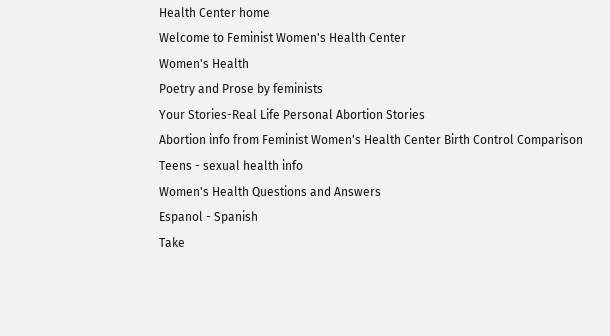Health Center home
Welcome to Feminist Women's Health Center
Women's Health
Poetry and Prose by feminists
Your Stories-Real Life Personal Abortion Stories
Abortion info from Feminist Women's Health Center Birth Control Comparison
Teens - sexual health info
Women's Health Questions and Answers
Espanol - Spanish
Take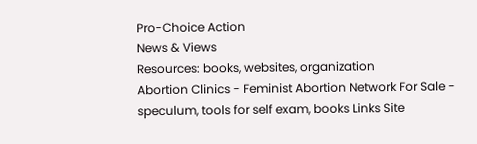Pro-Choice Action
News & Views
Resources: books, websites, organization
Abortion Clinics - Feminist Abortion Network For Sale - speculum, tools for self exam, books Links Site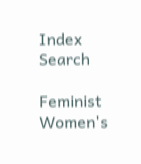Index Search

Feminist Women's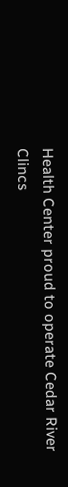Health Center proud to operate Cedar River Clincs